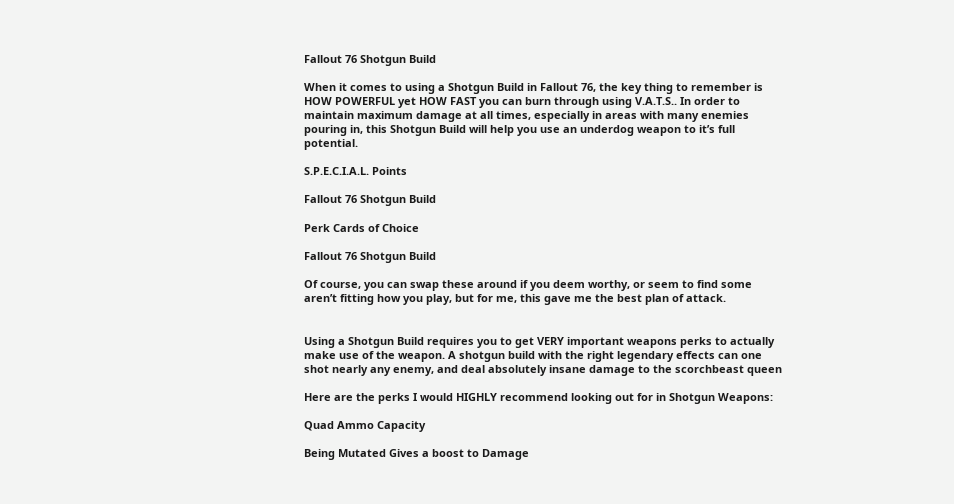Fallout 76 Shotgun Build

When it comes to using a Shotgun Build in Fallout 76, the key thing to remember is HOW POWERFUL yet HOW FAST you can burn through using V.A.T.S.. In order to maintain maximum damage at all times, especially in areas with many enemies pouring in, this Shotgun Build will help you use an underdog weapon to it’s full potential.

S.P.E.C.I.A.L. Points

Fallout 76 Shotgun Build

Perk Cards of Choice

Fallout 76 Shotgun Build

Of course, you can swap these around if you deem worthy, or seem to find some aren’t fitting how you play, but for me, this gave me the best plan of attack.


Using a Shotgun Build requires you to get VERY important weapons perks to actually make use of the weapon. A shotgun build with the right legendary effects can one shot nearly any enemy, and deal absolutely insane damage to the scorchbeast queen

Here are the perks I would HIGHLY recommend looking out for in Shotgun Weapons:

Quad Ammo Capacity

Being Mutated Gives a boost to Damage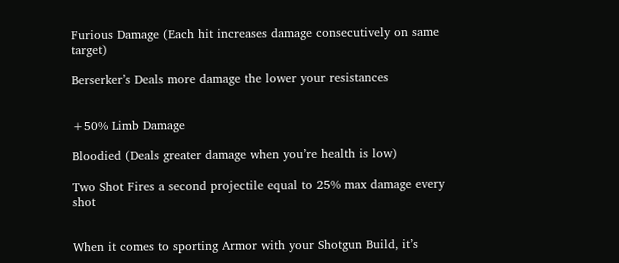Furious Damage (Each hit increases damage consecutively on same target)

Berserker’s Deals more damage the lower your resistances


+50% Limb Damage

Bloodied (Deals greater damage when you’re health is low)

Two Shot Fires a second projectile equal to 25% max damage every shot


When it comes to sporting Armor with your Shotgun Build, it’s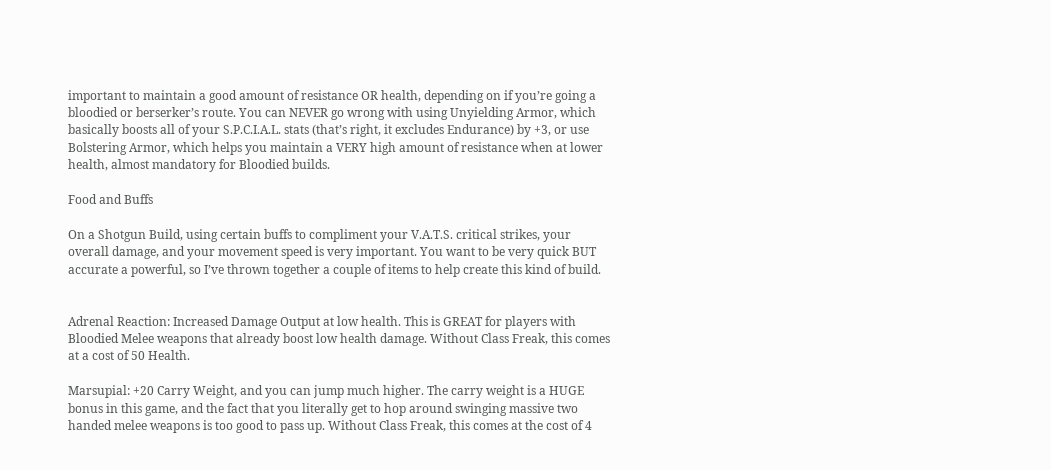important to maintain a good amount of resistance OR health, depending on if you’re going a bloodied or berserker’s route. You can NEVER go wrong with using Unyielding Armor, which basically boosts all of your S.P.C.I.A.L. stats (that’s right, it excludes Endurance) by +3, or use Bolstering Armor, which helps you maintain a VERY high amount of resistance when at lower health, almost mandatory for Bloodied builds.

Food and Buffs

On a Shotgun Build, using certain buffs to compliment your V.A.T.S. critical strikes, your overall damage, and your movement speed is very important. You want to be very quick BUT accurate a powerful, so I’ve thrown together a couple of items to help create this kind of build.


Adrenal Reaction: Increased Damage Output at low health. This is GREAT for players with Bloodied Melee weapons that already boost low health damage. Without Class Freak, this comes at a cost of 50 Health.

Marsupial: +20 Carry Weight, and you can jump much higher. The carry weight is a HUGE bonus in this game, and the fact that you literally get to hop around swinging massive two handed melee weapons is too good to pass up. Without Class Freak, this comes at the cost of 4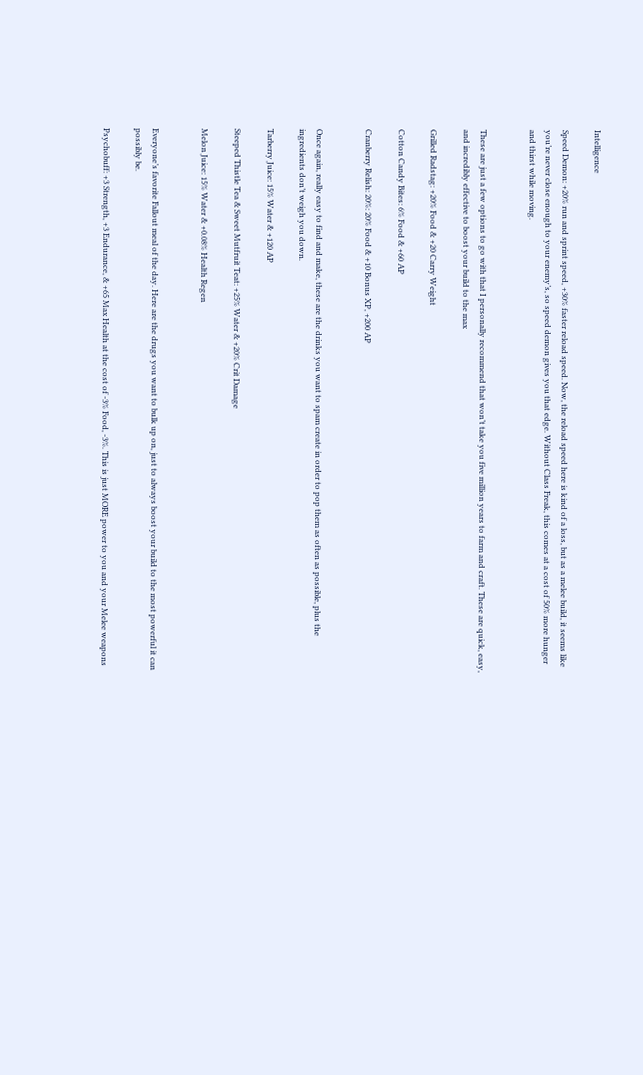Intelligence

Speed Demon: +20% run and sprint speed, +30% faster reload speed. Now, the reload speed here is kind of a loss, but as a melee build, it seems like you’re never close enough to your enemy’s, so speed demon gives you that edge. Without Class Freak, this comes at a cost of 50% more hunger and thirst while moving.


These are just a few options to go with that I personally recommend that won’t take you five million years to farm and craft. These are quick, easy, and incredibly effective to boost your build to the max

Grilled Radstag: +20% Food & +20 Carry Weight

Cotton Candy Bites: 6% Food & +60 AP

Cranberry Relish: 20%: 20% Food & +10 Bonus XP, +200 AP


Once again, really easy to find and make, these are the drinks you want to spam create in order to pop them as often as possible, plus the ingredients don’t weigh you down.

Tarberry Juice: 15% Water & +120 AP

Steeped Thistle Tea & Sweet Mutfruit Teat: +25% Water & +20% Crit Damage

Melon Juice: 15% Water & +0.08% Health Regen


Everyone’s favorite Fallout meal of the day. Here are the drugs you want to bulk up on, just to always boost your build to the most powerful it can possibly be.

Psychobuff: +3 Strength, +3 Endurance, & +65 Max Health at the cost of -3% Food, -3%. This is just MORE power to you and your Melee weapons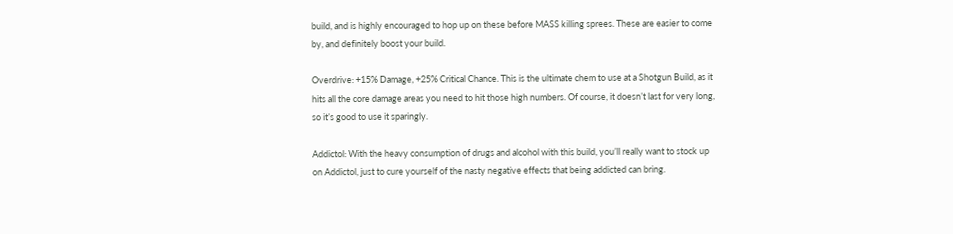build, and is highly encouraged to hop up on these before MASS killing sprees. These are easier to come by, and definitely boost your build.

Overdrive: +15% Damage, +25% Critical Chance. This is the ultimate chem to use at a Shotgun Build, as it hits all the core damage areas you need to hit those high numbers. Of course, it doesn’t last for very long, so it’s good to use it sparingly.

Addictol: With the heavy consumption of drugs and alcohol with this build, you’ll really want to stock up on Addictol, just to cure yourself of the nasty negative effects that being addicted can bring.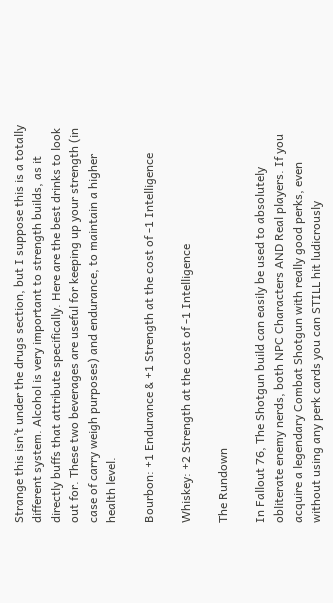Strange this isn’t under the drugs section, but I suppose this is a totally different system. Alcohol is very important to strength builds, as it directly buffs that attribute specifically. Here are the best drinks to look out for. These two beverages are useful for keeping up your strength (in case of carry weigh purposes) and endurance, to maintain a higher health level.

Bourbon: +1 Endurance & +1 Strength at the cost of -1 Intelligence

Whiskey: +2 Strength at the cost of -1 Intelligence

The Rundown

In Fallout 76, The Shotgun build can easily be used to absolutely obliterate enemy nerds, both NPC Characters AND Real players. If you acquire a legendary Combat Shotgun with really good perks, even without using any perk cards you can STILL hit ludicrously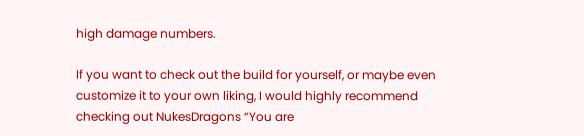high damage numbers.

If you want to check out the build for yourself, or maybe even customize it to your own liking, I would highly recommend checking out NukesDragons “You are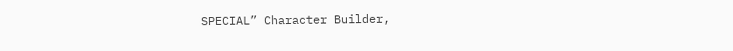SPECIAL” Character Builder,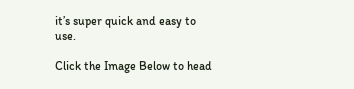it’s super quick and easy to use.

Click the Image Below to head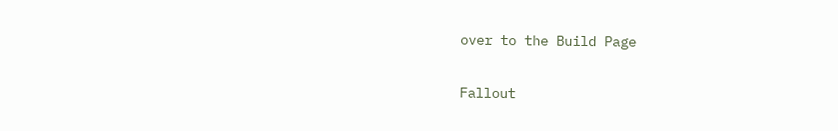over to the Build Page

Fallout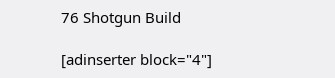76 Shotgun Build

[adinserter block="4"]